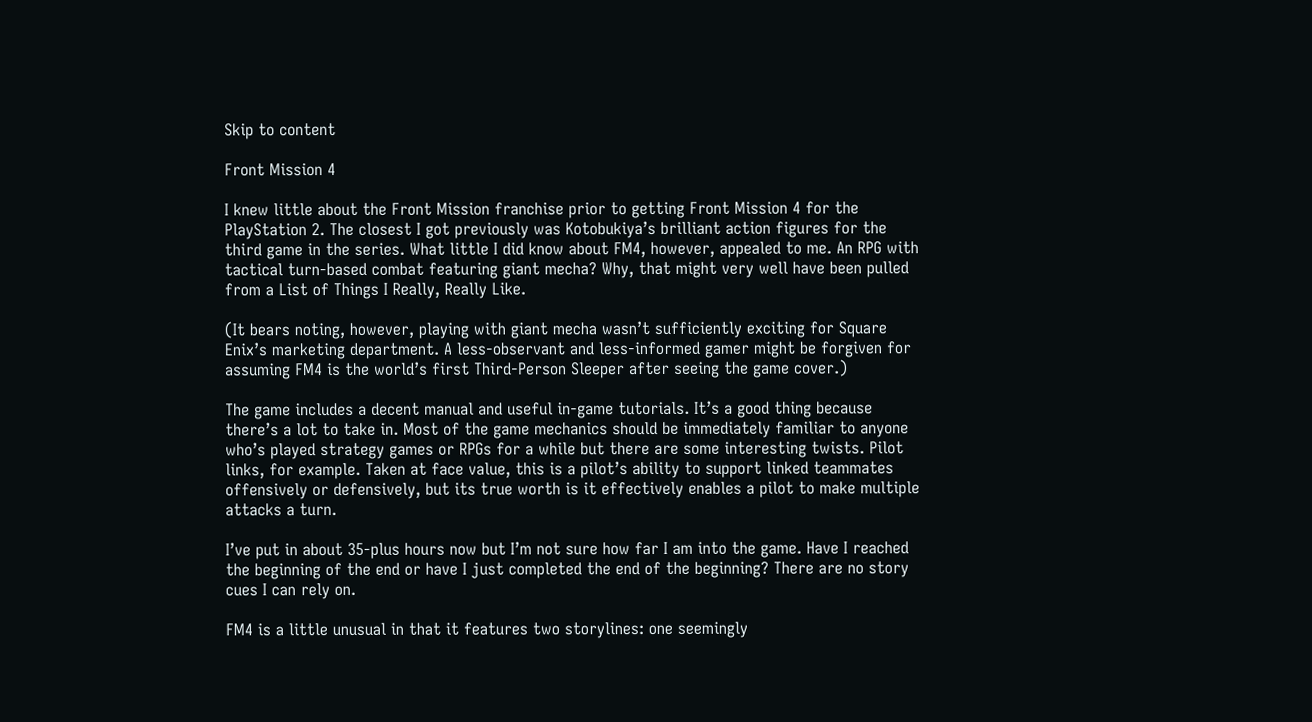Skip to content

Front Mission 4

I knew little about the Front Mission franchise prior to getting Front Mission 4 for the PlayStation 2. The closest I got previously was Kotobukiya’s brilliant action figures for the third game in the series. What little I did know about FM4, however, appealed to me. An RPG with tactical turn-based combat featuring giant mecha? Why, that might very well have been pulled from a List of Things I Really, Really Like.

(It bears noting, however, playing with giant mecha wasn’t sufficiently exciting for Square Enix’s marketing department. A less-observant and less-informed gamer might be forgiven for assuming FM4 is the world’s first Third-Person Sleeper after seeing the game cover.)

The game includes a decent manual and useful in-game tutorials. It’s a good thing because there’s a lot to take in. Most of the game mechanics should be immediately familiar to anyone who’s played strategy games or RPGs for a while but there are some interesting twists. Pilot links, for example. Taken at face value, this is a pilot’s ability to support linked teammates offensively or defensively, but its true worth is it effectively enables a pilot to make multiple attacks a turn.

I’ve put in about 35-plus hours now but I’m not sure how far I am into the game. Have I reached the beginning of the end or have I just completed the end of the beginning? There are no story cues I can rely on.

FM4 is a little unusual in that it features two storylines: one seemingly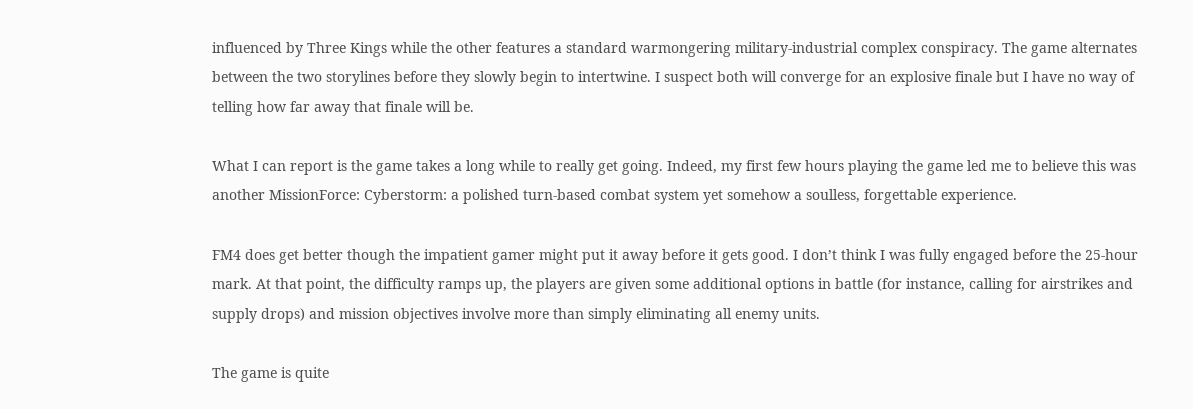influenced by Three Kings while the other features a standard warmongering military-industrial complex conspiracy. The game alternates between the two storylines before they slowly begin to intertwine. I suspect both will converge for an explosive finale but I have no way of telling how far away that finale will be.

What I can report is the game takes a long while to really get going. Indeed, my first few hours playing the game led me to believe this was another MissionForce: Cyberstorm: a polished turn-based combat system yet somehow a soulless, forgettable experience.

FM4 does get better though the impatient gamer might put it away before it gets good. I don’t think I was fully engaged before the 25-hour mark. At that point, the difficulty ramps up, the players are given some additional options in battle (for instance, calling for airstrikes and supply drops) and mission objectives involve more than simply eliminating all enemy units.

The game is quite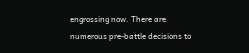engrossing now. There are numerous pre-battle decisions to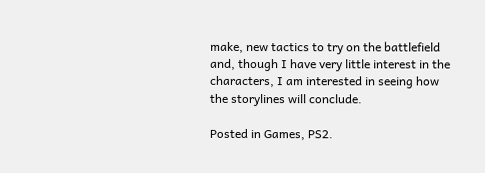make, new tactics to try on the battlefield and, though I have very little interest in the characters, I am interested in seeing how the storylines will conclude.

Posted in Games, PS2.